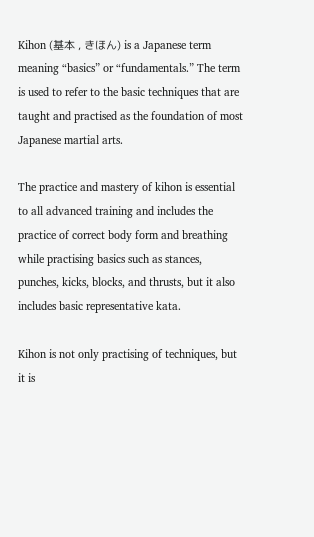Kihon (基本 , きほん) is a Japanese term meaning “basics” or “fundamentals.” The term is used to refer to the basic techniques that are taught and practised as the foundation of most Japanese martial arts.

The practice and mastery of kihon is essential to all advanced training and includes the practice of correct body form and breathing while practising basics such as stances, punches, kicks, blocks, and thrusts, but it also includes basic representative kata.

Kihon is not only practising of techniques, but it is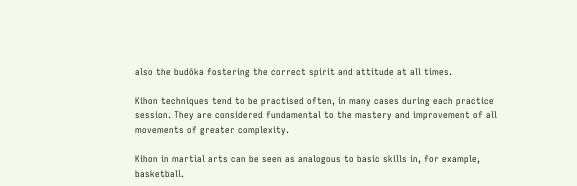also the budōka fostering the correct spirit and attitude at all times.

Kihon techniques tend to be practised often, in many cases during each practice session. They are considered fundamental to the mastery and improvement of all movements of greater complexity.

Kihon in martial arts can be seen as analogous to basic skills in, for example, basketball.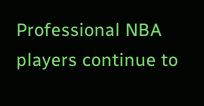Professional NBA players continue to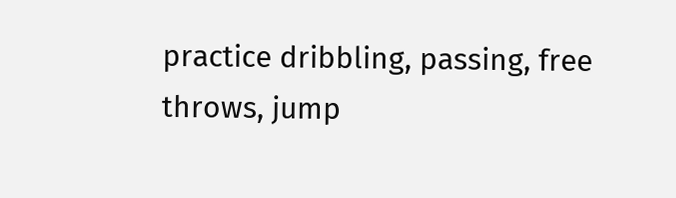practice dribbling, passing, free throws, jump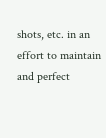shots, etc. in an effort to maintain and perfect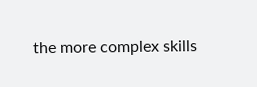the more complex skills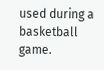used during a basketball game.